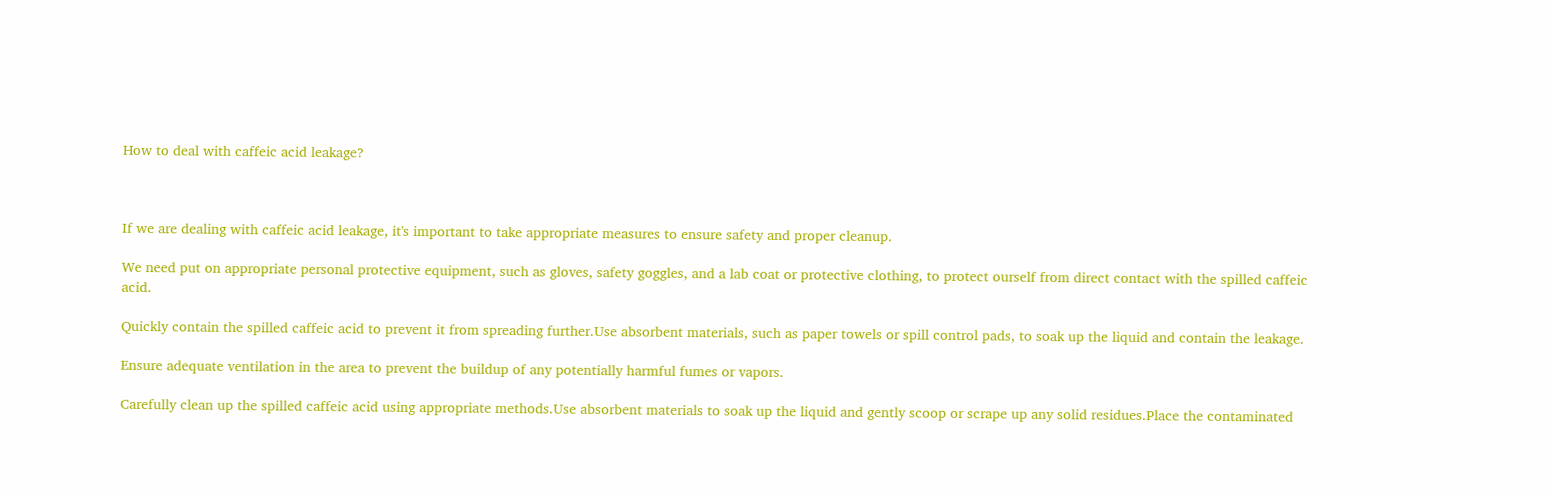How to deal with caffeic acid leakage?



If we are dealing with caffeic acid leakage, it's important to take appropriate measures to ensure safety and proper cleanup.

We need put on appropriate personal protective equipment, such as gloves, safety goggles, and a lab coat or protective clothing, to protect ourself from direct contact with the spilled caffeic acid.

Quickly contain the spilled caffeic acid to prevent it from spreading further.Use absorbent materials, such as paper towels or spill control pads, to soak up the liquid and contain the leakage.

Ensure adequate ventilation in the area to prevent the buildup of any potentially harmful fumes or vapors.

Carefully clean up the spilled caffeic acid using appropriate methods.Use absorbent materials to soak up the liquid and gently scoop or scrape up any solid residues.Place the contaminated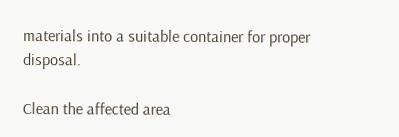materials into a suitable container for proper disposal.

Clean the affected area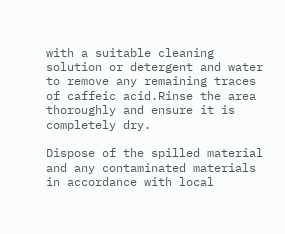with a suitable cleaning solution or detergent and water to remove any remaining traces of caffeic acid.Rinse the area thoroughly and ensure it is completely dry.

Dispose of the spilled material and any contaminated materials in accordance with local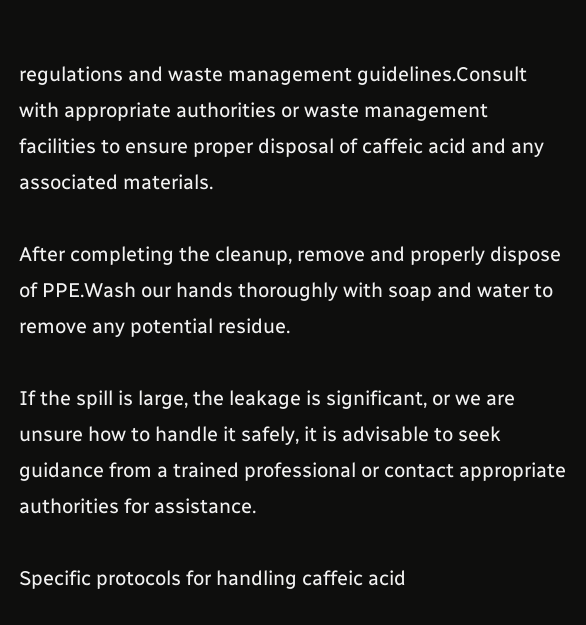regulations and waste management guidelines.Consult with appropriate authorities or waste management facilities to ensure proper disposal of caffeic acid and any associated materials.

After completing the cleanup, remove and properly dispose of PPE.Wash our hands thoroughly with soap and water to remove any potential residue.

If the spill is large, the leakage is significant, or we are unsure how to handle it safely, it is advisable to seek guidance from a trained professional or contact appropriate authorities for assistance.

Specific protocols for handling caffeic acid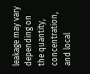leakage may vary depending on the quantity, concentration, and local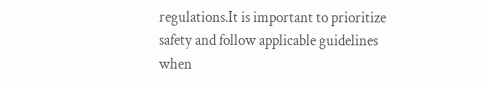regulations.It is important to prioritize safety and follow applicable guidelines when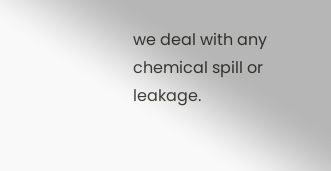we deal with any chemical spill or leakage.